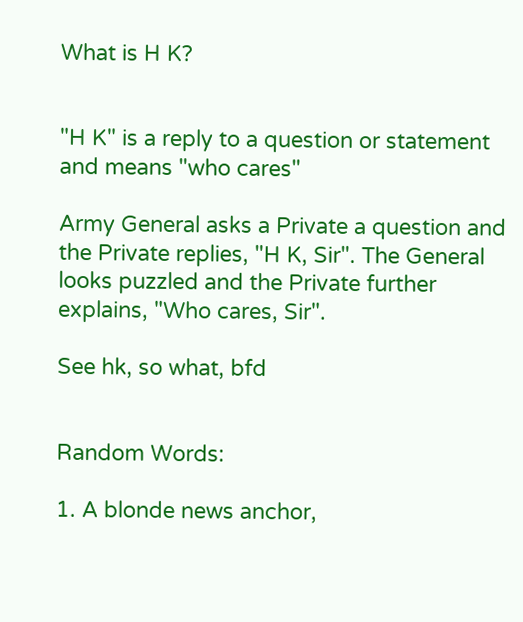What is H K?


"H K" is a reply to a question or statement and means "who cares"

Army General asks a Private a question and the Private replies, "H K, Sir". The General looks puzzled and the Private further explains, "Who cares, Sir".

See hk, so what, bfd


Random Words:

1. A blonde news anchor,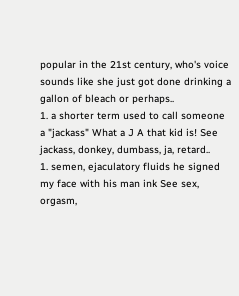popular in the 21st century, who's voice sounds like she just got done drinking a gallon of bleach or perhaps..
1. a shorter term used to call someone a "jackass" What a J A that kid is! See jackass, donkey, dumbass, ja, retard..
1. semen, ejaculatory fluids he signed my face with his man ink See sex, orgasm,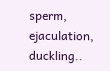sperm, ejaculation, duckling..